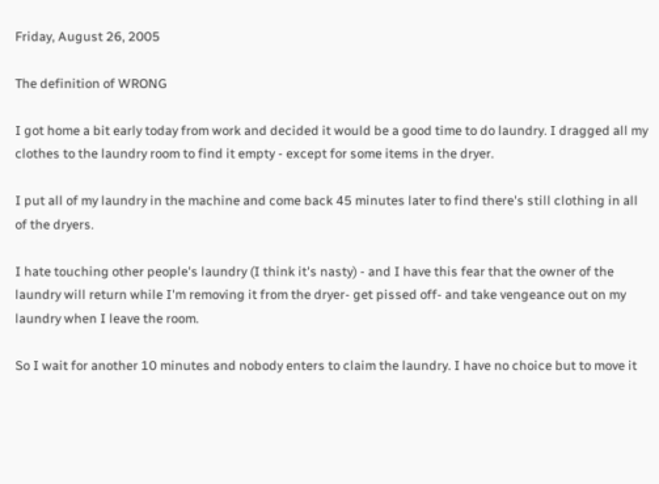Friday, August 26, 2005

The definition of WRONG

I got home a bit early today from work and decided it would be a good time to do laundry. I dragged all my clothes to the laundry room to find it empty - except for some items in the dryer.

I put all of my laundry in the machine and come back 45 minutes later to find there's still clothing in all of the dryers.

I hate touching other people's laundry (I think it's nasty) - and I have this fear that the owner of the laundry will return while I'm removing it from the dryer- get pissed off- and take vengeance out on my laundry when I leave the room.

So I wait for another 10 minutes and nobody enters to claim the laundry. I have no choice but to move it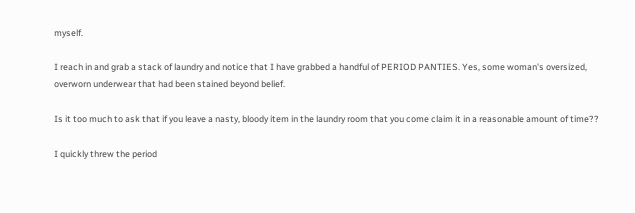myself.

I reach in and grab a stack of laundry and notice that I have grabbed a handful of PERIOD PANTIES. Yes, some woman's oversized, overworn underwear that had been stained beyond belief.

Is it too much to ask that if you leave a nasty, bloody item in the laundry room that you come claim it in a reasonable amount of time??

I quickly threw the period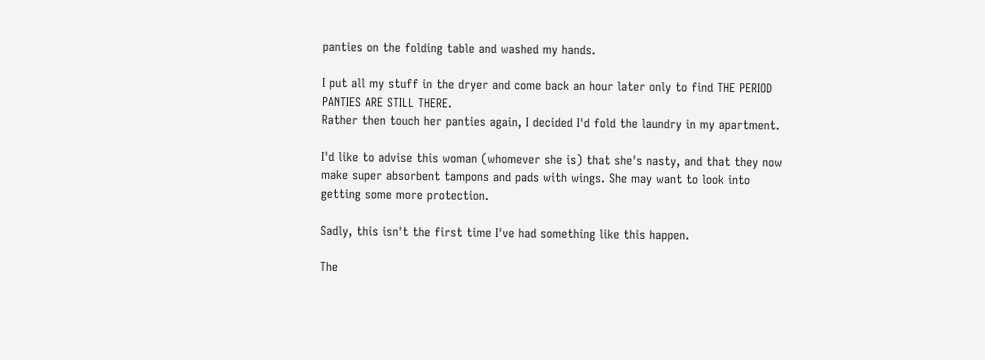panties on the folding table and washed my hands.

I put all my stuff in the dryer and come back an hour later only to find THE PERIOD PANTIES ARE STILL THERE.
Rather then touch her panties again, I decided I'd fold the laundry in my apartment.

I'd like to advise this woman (whomever she is) that she's nasty, and that they now make super absorbent tampons and pads with wings. She may want to look into getting some more protection.

Sadly, this isn't the first time I've had something like this happen.

The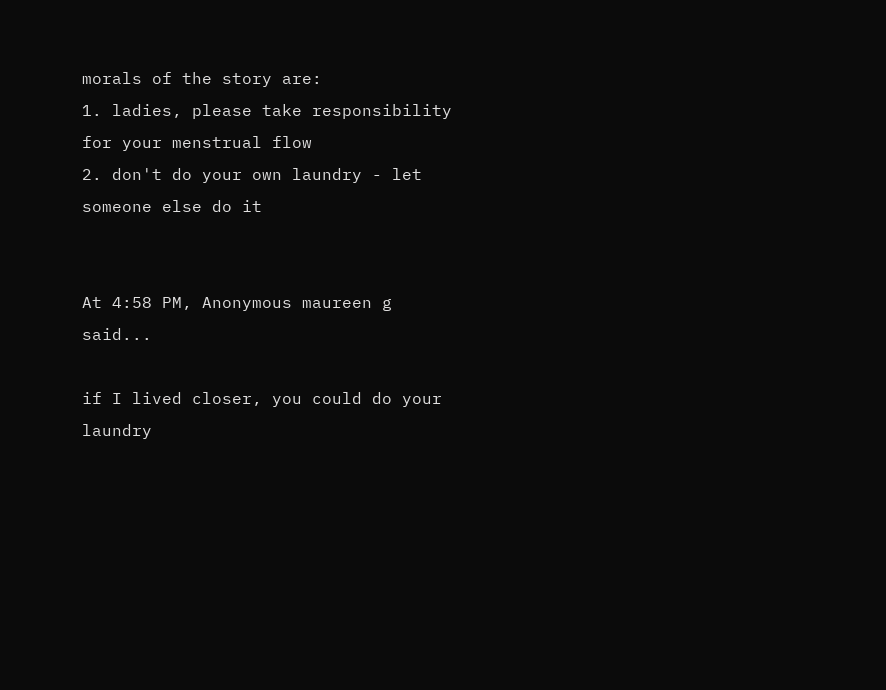morals of the story are:
1. ladies, please take responsibility for your menstrual flow
2. don't do your own laundry - let someone else do it


At 4:58 PM, Anonymous maureen g said...

if I lived closer, you could do your laundry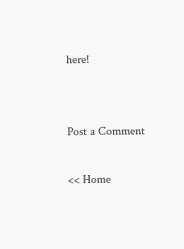here!


Post a Comment

<< Home